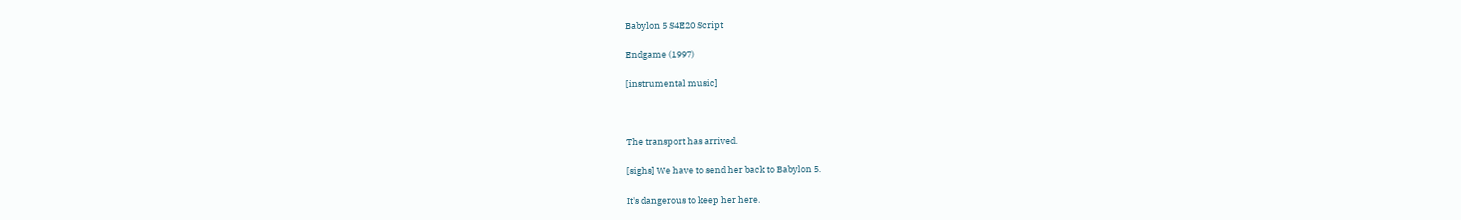Babylon 5 S4E20 Script

Endgame (1997)

[instrumental music]



The transport has arrived.

[sighs] We have to send her back to Babylon 5.

It's dangerous to keep her here.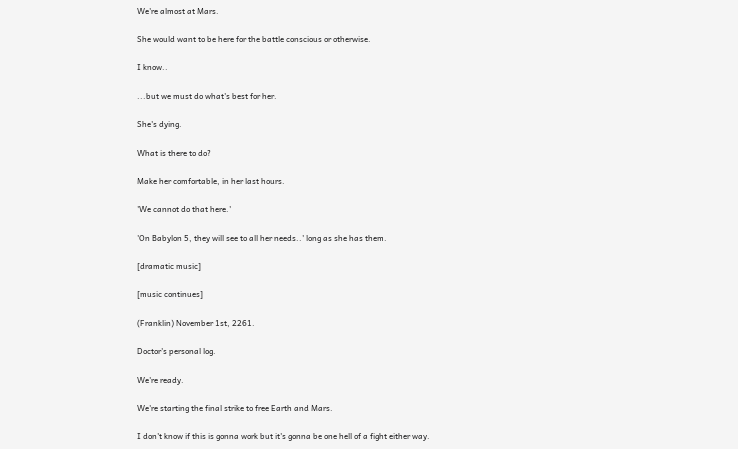We're almost at Mars.

She would want to be here for the battle conscious or otherwise.

I know..

...but we must do what's best for her.

She's dying.

What is there to do?

Make her comfortable, in her last hours.

'We cannot do that here.'

'On Babylon 5, they will see to all her needs..' long as she has them.

[dramatic music]

[music continues]

(Franklin) November 1st, 2261.

Doctor's personal log.

We're ready.

We're starting the final strike to free Earth and Mars.

I don't know if this is gonna work but it's gonna be one hell of a fight either way.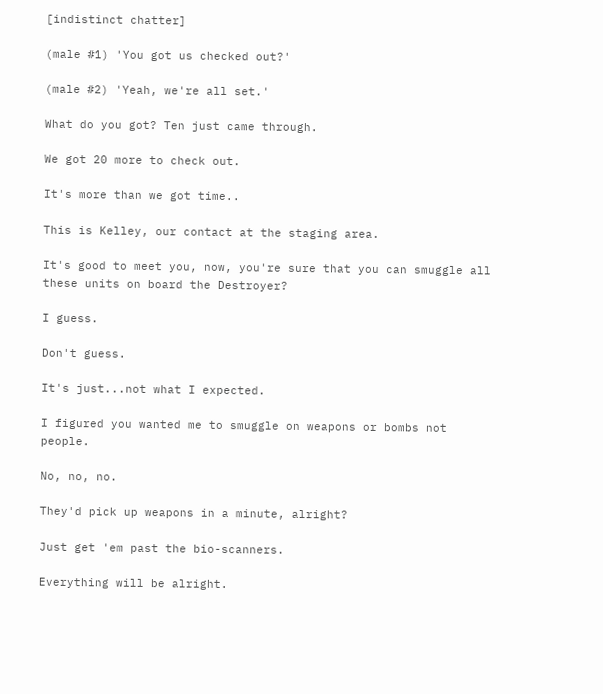[indistinct chatter]

(male #1) 'You got us checked out?'

(male #2) 'Yeah, we're all set.'

What do you got? Ten just came through.

We got 20 more to check out.

It's more than we got time..

This is Kelley, our contact at the staging area.

It's good to meet you, now, you're sure that you can smuggle all these units on board the Destroyer?

I guess.

Don't guess.

It's just...not what I expected.

I figured you wanted me to smuggle on weapons or bombs not people.

No, no, no.

They'd pick up weapons in a minute, alright?

Just get 'em past the bio-scanners.

Everything will be alright.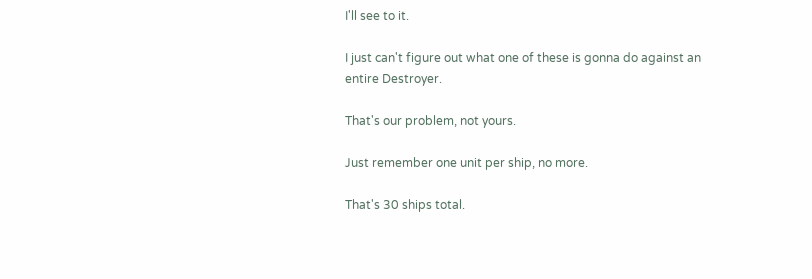I'll see to it.

I just can't figure out what one of these is gonna do against an entire Destroyer.

That's our problem, not yours.

Just remember one unit per ship, no more.

That's 30 ships total.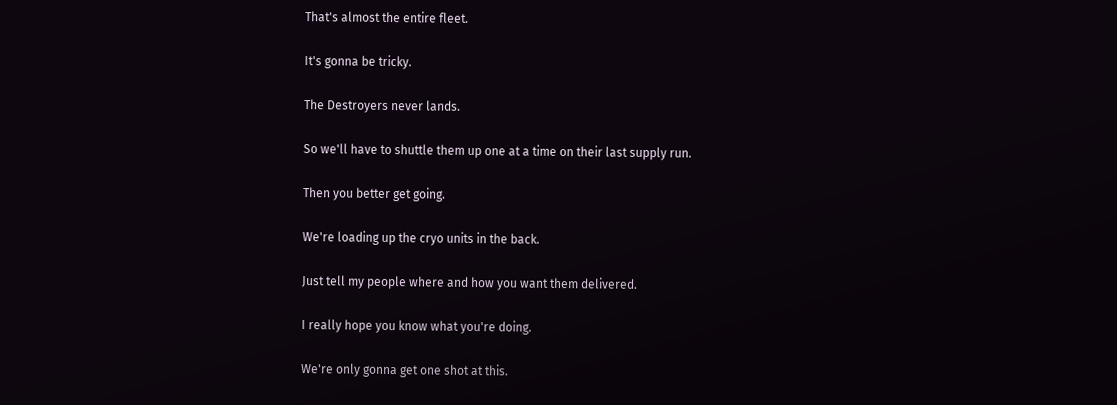That's almost the entire fleet.

It's gonna be tricky.

The Destroyers never lands.

So we'll have to shuttle them up one at a time on their last supply run.

Then you better get going.

We're loading up the cryo units in the back.

Just tell my people where and how you want them delivered.

I really hope you know what you're doing.

We're only gonna get one shot at this.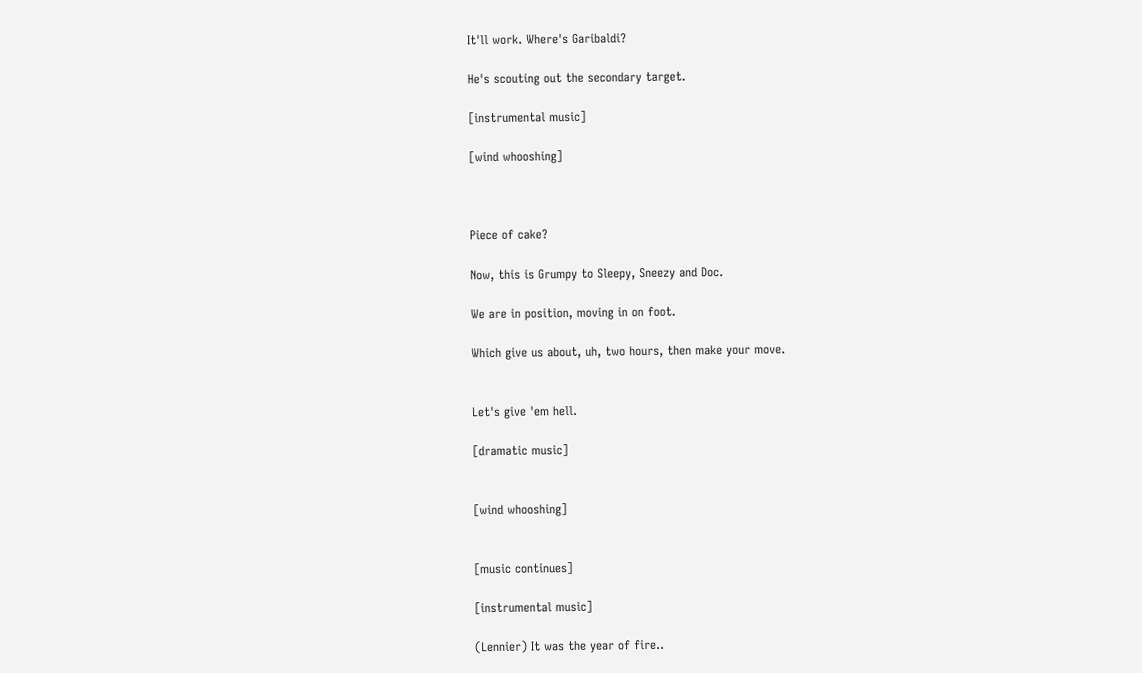It'll work. Where's Garibaldi?

He's scouting out the secondary target.

[instrumental music]

[wind whooshing]



Piece of cake?

Now, this is Grumpy to Sleepy, Sneezy and Doc.

We are in position, moving in on foot.

Which give us about, uh, two hours, then make your move.


Let's give 'em hell.

[dramatic music]


[wind whooshing]


[music continues]

[instrumental music]

(Lennier) It was the year of fire..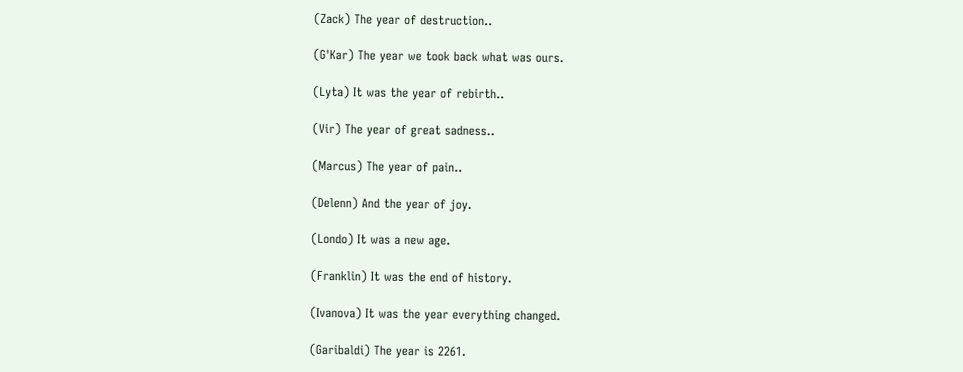(Zack) The year of destruction..

(G'Kar) The year we took back what was ours.

(Lyta) It was the year of rebirth..

(Vir) The year of great sadness..

(Marcus) The year of pain..

(Delenn) And the year of joy.

(Londo) It was a new age.

(Franklin) It was the end of history.

(Ivanova) It was the year everything changed.

(Garibaldi) The year is 2261.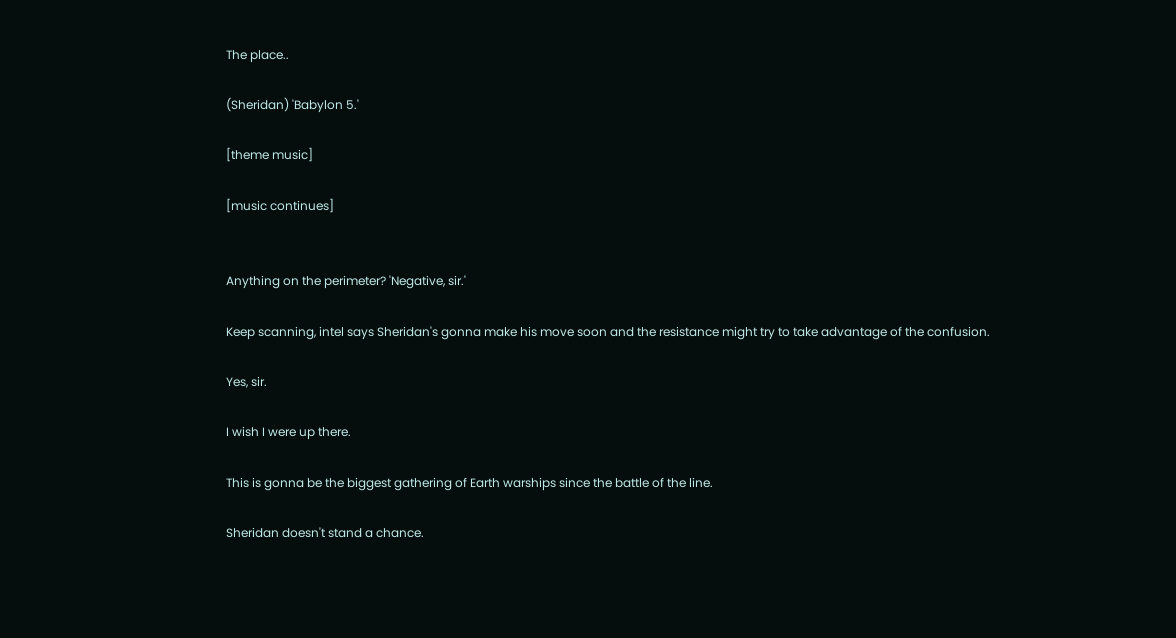The place..

(Sheridan) 'Babylon 5.'

[theme music]

[music continues]


Anything on the perimeter? 'Negative, sir.'

Keep scanning, intel says Sheridan's gonna make his move soon and the resistance might try to take advantage of the confusion.

Yes, sir.

I wish I were up there.

This is gonna be the biggest gathering of Earth warships since the battle of the line.

Sheridan doesn't stand a chance.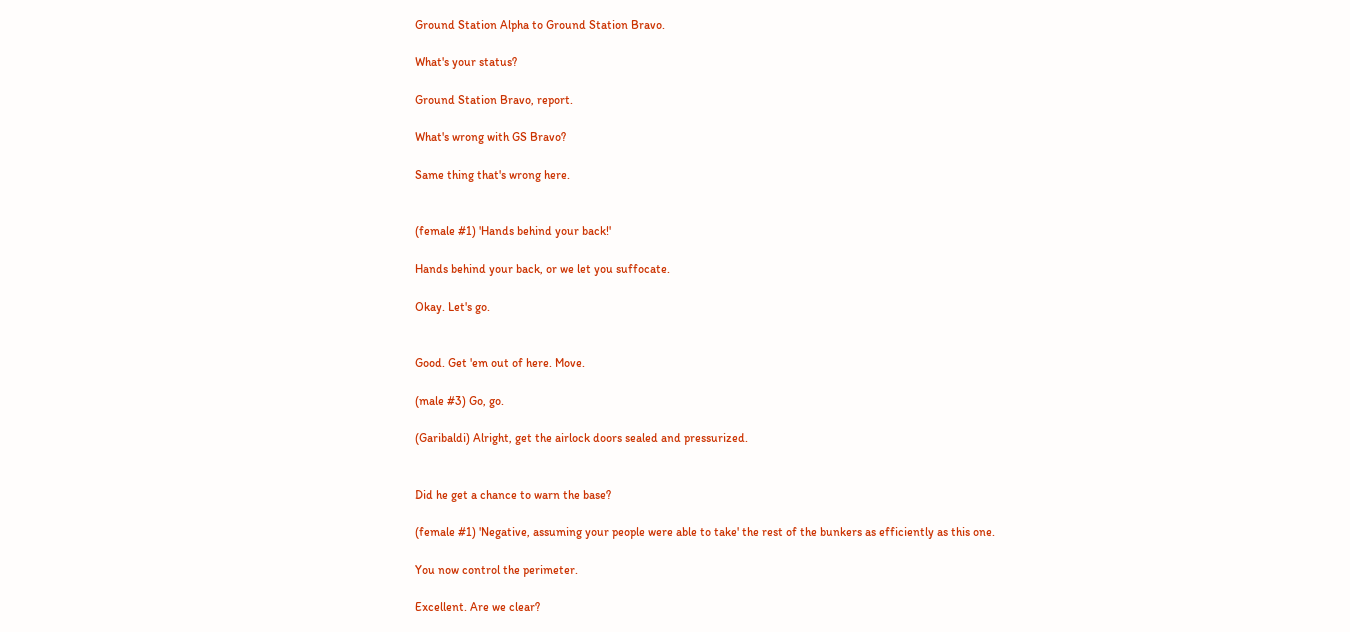Ground Station Alpha to Ground Station Bravo.

What's your status?

Ground Station Bravo, report.

What's wrong with GS Bravo?

Same thing that's wrong here.


(female #1) 'Hands behind your back!'

Hands behind your back, or we let you suffocate.

Okay. Let's go.


Good. Get 'em out of here. Move.

(male #3) Go, go.

(Garibaldi) Alright, get the airlock doors sealed and pressurized.


Did he get a chance to warn the base?

(female #1) 'Negative, assuming your people were able to take' the rest of the bunkers as efficiently as this one.

You now control the perimeter.

Excellent. Are we clear?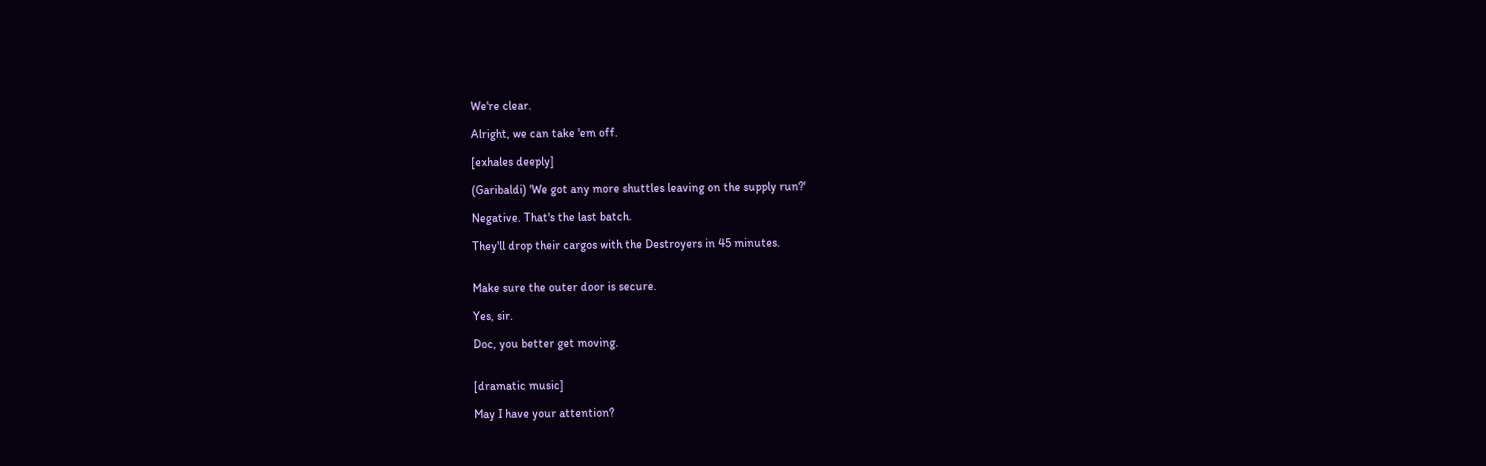We're clear.

Alright, we can take 'em off.

[exhales deeply]

(Garibaldi) 'We got any more shuttles leaving on the supply run?'

Negative. That's the last batch.

They'll drop their cargos with the Destroyers in 45 minutes.


Make sure the outer door is secure.

Yes, sir.

Doc, you better get moving.


[dramatic music]

May I have your attention?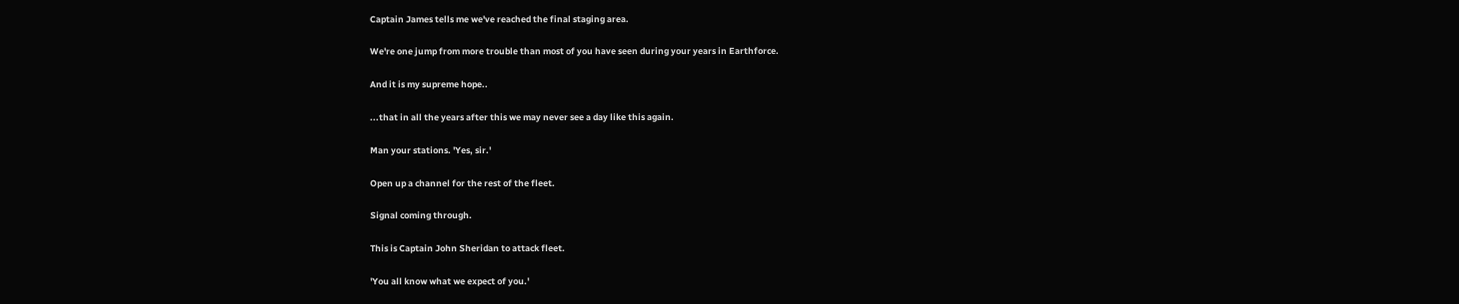Captain James tells me we've reached the final staging area.

We're one jump from more trouble than most of you have seen during your years in Earthforce.

And it is my supreme hope..

...that in all the years after this we may never see a day like this again.

Man your stations. 'Yes, sir.'

Open up a channel for the rest of the fleet.

Signal coming through.

This is Captain John Sheridan to attack fleet.

'You all know what we expect of you.'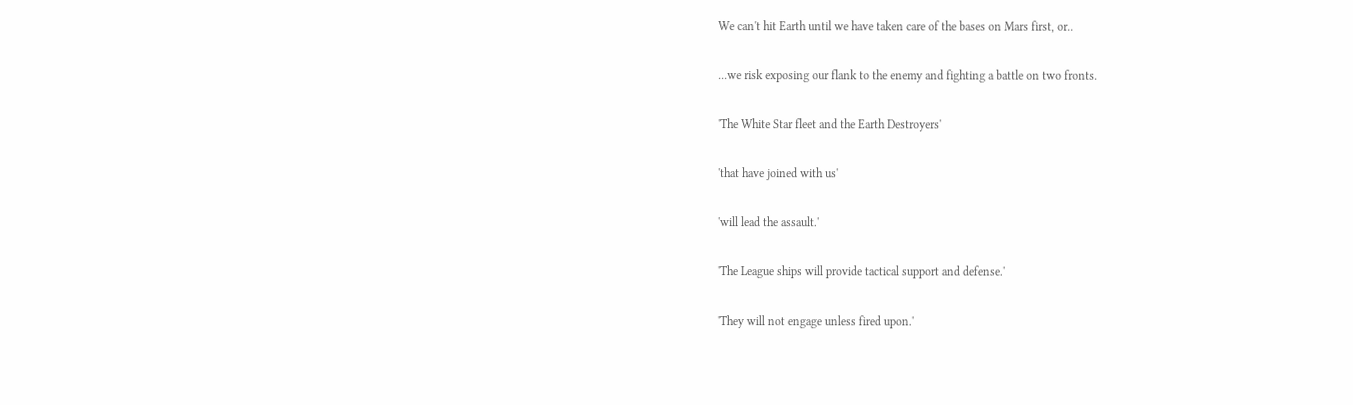We can't hit Earth until we have taken care of the bases on Mars first, or..

...we risk exposing our flank to the enemy and fighting a battle on two fronts.

'The White Star fleet and the Earth Destroyers'

'that have joined with us'

'will lead the assault.'

'The League ships will provide tactical support and defense.'

'They will not engage unless fired upon.'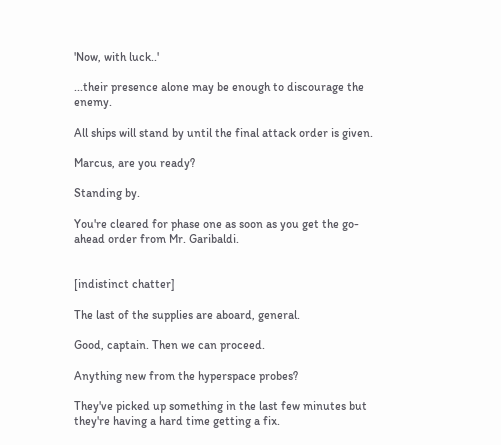'Now, with luck..'

...their presence alone may be enough to discourage the enemy.

All ships will stand by until the final attack order is given.

Marcus, are you ready?

Standing by.

You're cleared for phase one as soon as you get the go-ahead order from Mr. Garibaldi.


[indistinct chatter]

The last of the supplies are aboard, general.

Good, captain. Then we can proceed.

Anything new from the hyperspace probes?

They've picked up something in the last few minutes but they're having a hard time getting a fix.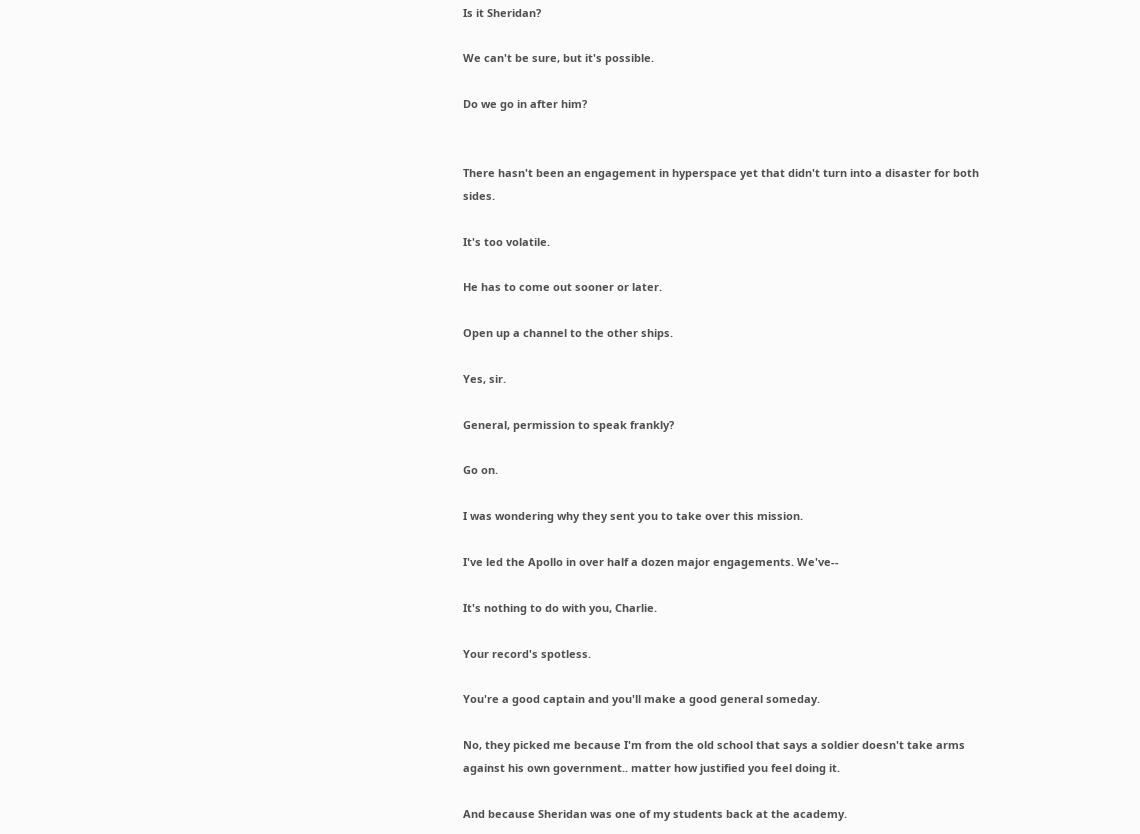Is it Sheridan?

We can't be sure, but it's possible.

Do we go in after him?


There hasn't been an engagement in hyperspace yet that didn't turn into a disaster for both sides.

It's too volatile.

He has to come out sooner or later.

Open up a channel to the other ships.

Yes, sir.

General, permission to speak frankly?

Go on.

I was wondering why they sent you to take over this mission.

I've led the Apollo in over half a dozen major engagements. We've--

It's nothing to do with you, Charlie.

Your record's spotless.

You're a good captain and you'll make a good general someday.

No, they picked me because I'm from the old school that says a soldier doesn't take arms against his own government.. matter how justified you feel doing it.

And because Sheridan was one of my students back at the academy.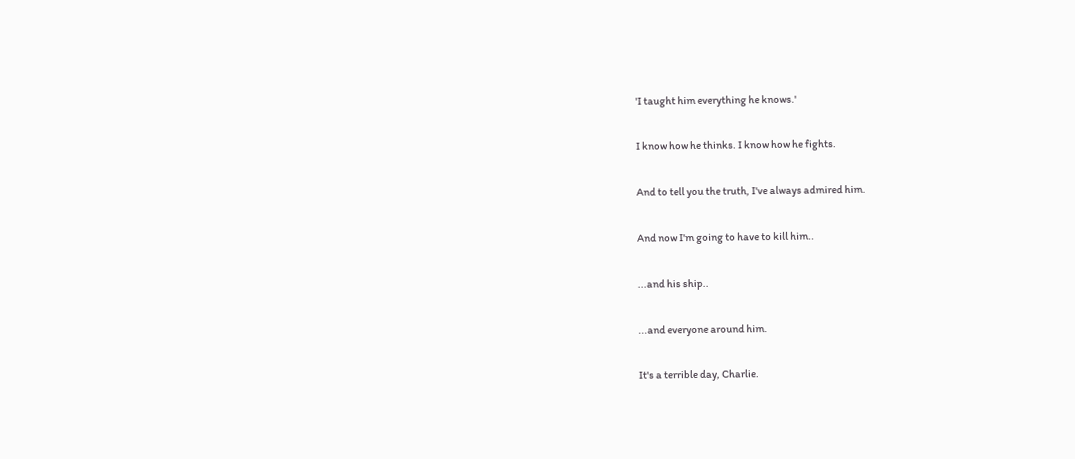'I taught him everything he knows.'

I know how he thinks. I know how he fights.

And to tell you the truth, I've always admired him.

And now I'm going to have to kill him..

...and his ship..

...and everyone around him.

It's a terrible day, Charlie.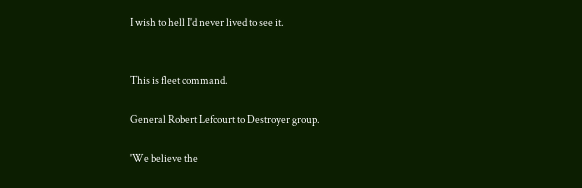I wish to hell I'd never lived to see it.


This is fleet command.

General Robert Lefcourt to Destroyer group.

'We believe the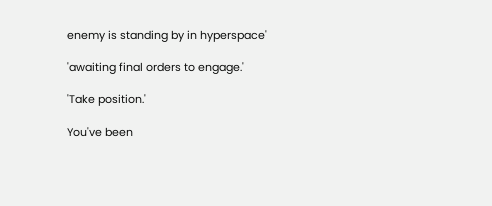enemy is standing by in hyperspace'

'awaiting final orders to engage.'

'Take position.'

You've been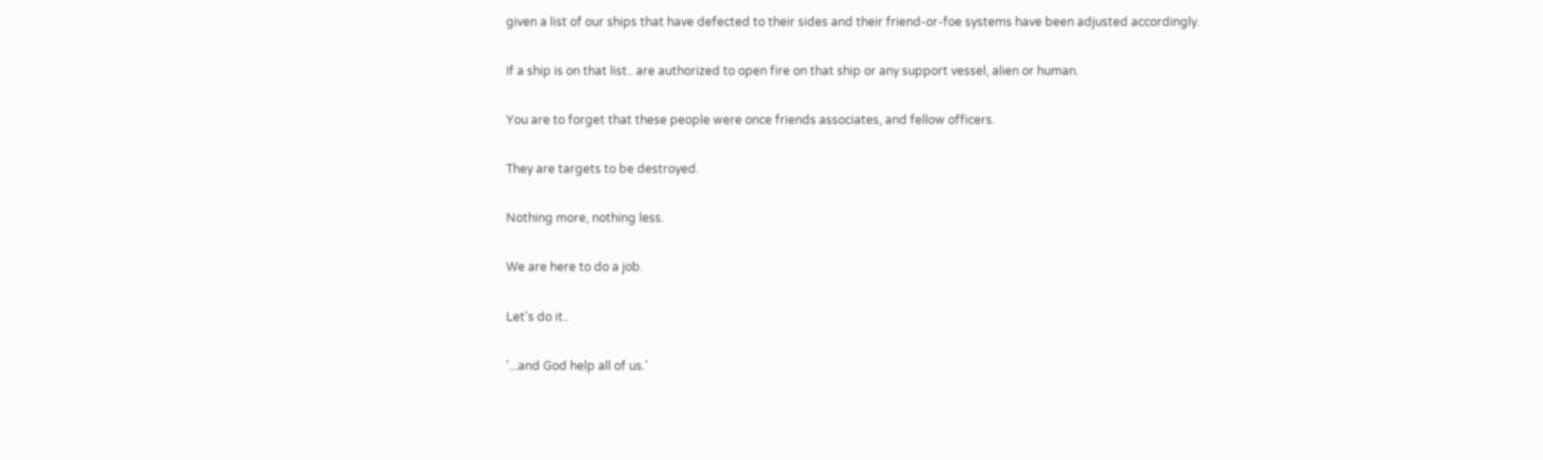given a list of our ships that have defected to their sides and their friend-or-foe systems have been adjusted accordingly.

If a ship is on that list.. are authorized to open fire on that ship or any support vessel, alien or human.

You are to forget that these people were once friends associates, and fellow officers.

They are targets to be destroyed.

Nothing more, nothing less.

We are here to do a job.

Let's do it..

'...and God help all of us.'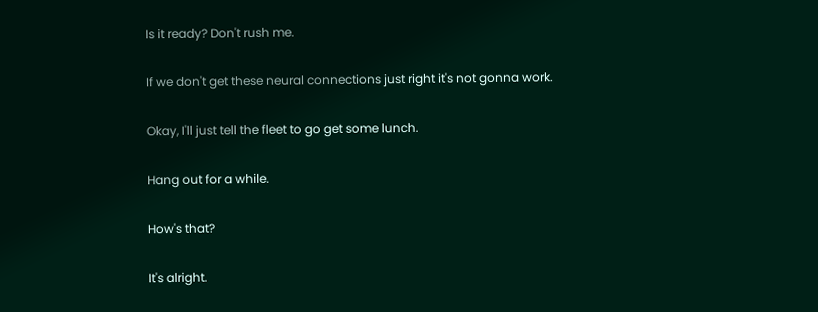Is it ready? Don't rush me.

If we don't get these neural connections just right it's not gonna work.

Okay, I'll just tell the fleet to go get some lunch.

Hang out for a while.

How's that?

It's alright.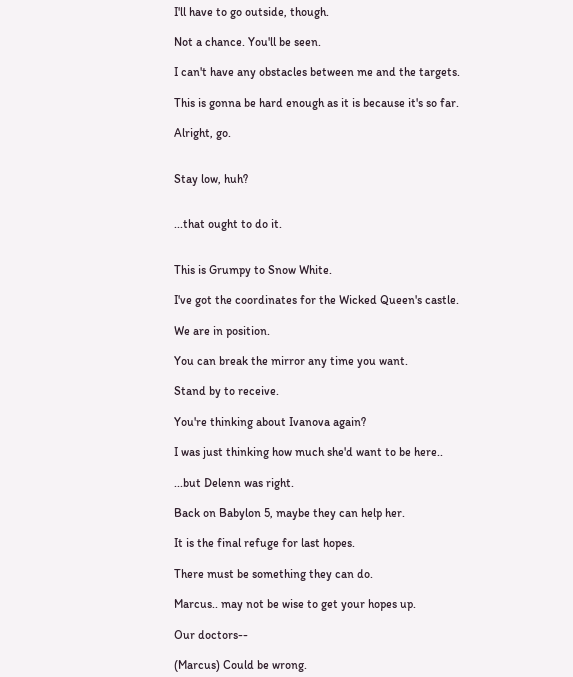I'll have to go outside, though.

Not a chance. You'll be seen.

I can't have any obstacles between me and the targets.

This is gonna be hard enough as it is because it's so far.

Alright, go.


Stay low, huh?


...that ought to do it.


This is Grumpy to Snow White.

I've got the coordinates for the Wicked Queen's castle.

We are in position.

You can break the mirror any time you want.

Stand by to receive.

You're thinking about Ivanova again?

I was just thinking how much she'd want to be here..

...but Delenn was right.

Back on Babylon 5, maybe they can help her.

It is the final refuge for last hopes.

There must be something they can do.

Marcus.. may not be wise to get your hopes up.

Our doctors--

(Marcus) Could be wrong.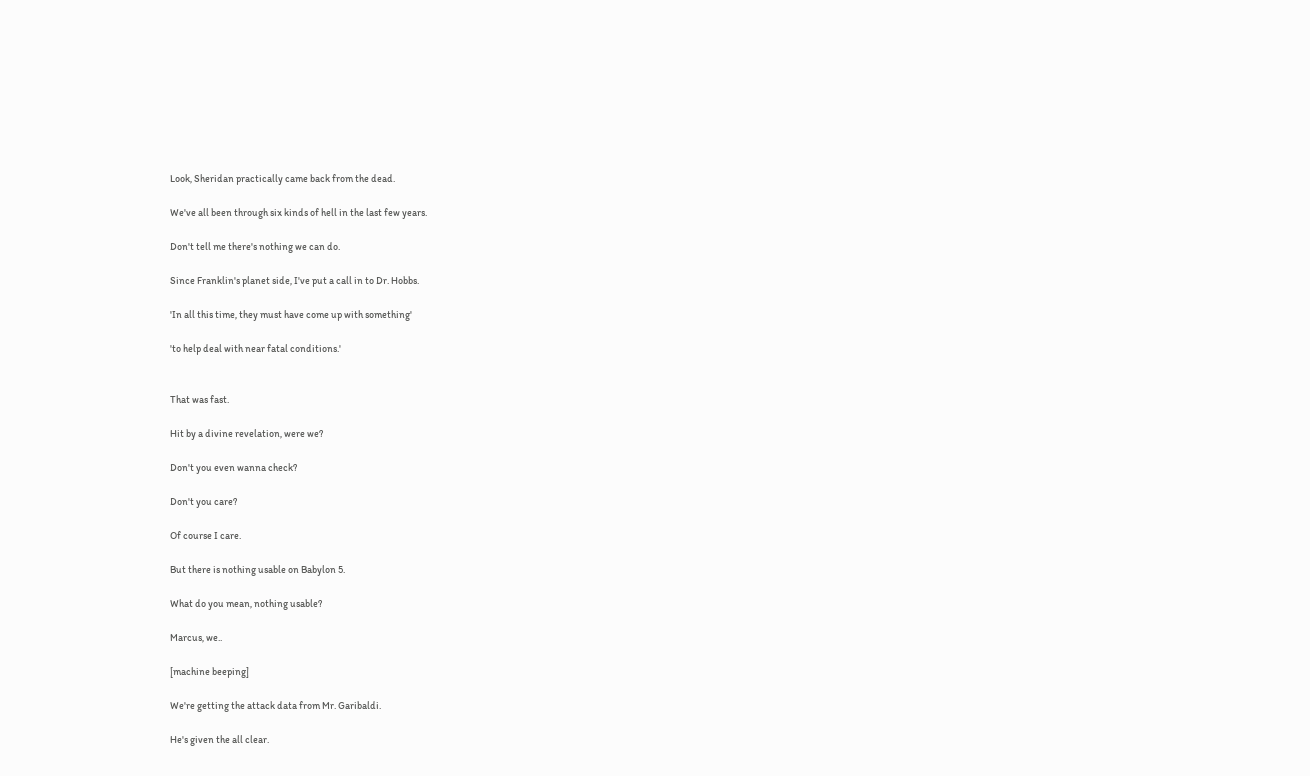Look, Sheridan practically came back from the dead.

We've all been through six kinds of hell in the last few years.

Don't tell me there's nothing we can do.

Since Franklin's planet side, I've put a call in to Dr. Hobbs.

'In all this time, they must have come up with something'

'to help deal with near fatal conditions.'


That was fast.

Hit by a divine revelation, were we?

Don't you even wanna check?

Don't you care?

Of course I care.

But there is nothing usable on Babylon 5.

What do you mean, nothing usable?

Marcus, we..

[machine beeping]

We're getting the attack data from Mr. Garibaldi.

He's given the all clear.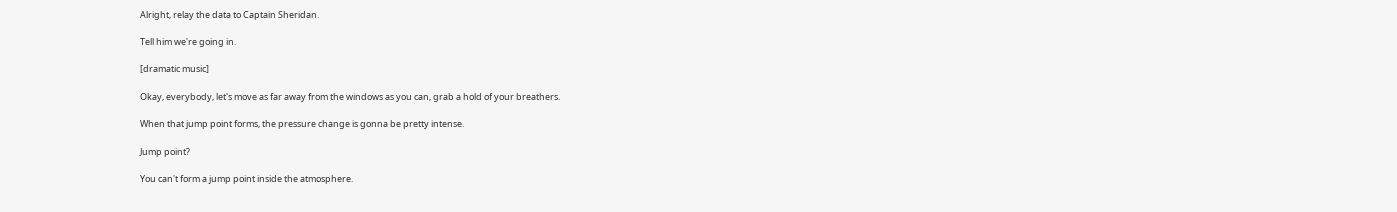Alright, relay the data to Captain Sheridan.

Tell him we're going in.

[dramatic music]

Okay, everybody, let's move as far away from the windows as you can, grab a hold of your breathers.

When that jump point forms, the pressure change is gonna be pretty intense.

Jump point?

You can't form a jump point inside the atmosphere.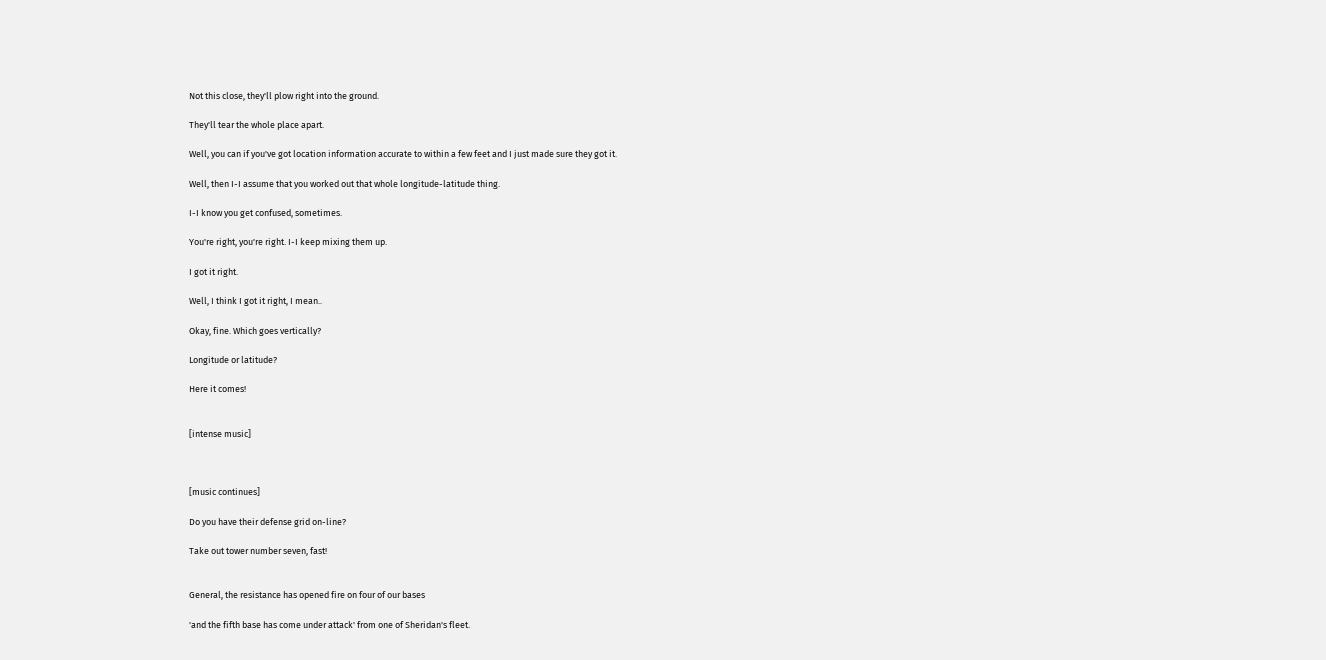Not this close, they'll plow right into the ground.

They'll tear the whole place apart.

Well, you can if you've got location information accurate to within a few feet and I just made sure they got it.

Well, then I-I assume that you worked out that whole longitude-latitude thing.

I-I know you get confused, sometimes.

You're right, you're right. I-I keep mixing them up.

I got it right.

Well, I think I got it right, I mean..

Okay, fine. Which goes vertically?

Longitude or latitude?

Here it comes!


[intense music]



[music continues]

Do you have their defense grid on-line?

Take out tower number seven, fast!


General, the resistance has opened fire on four of our bases

'and the fifth base has come under attack' from one of Sheridan's fleet.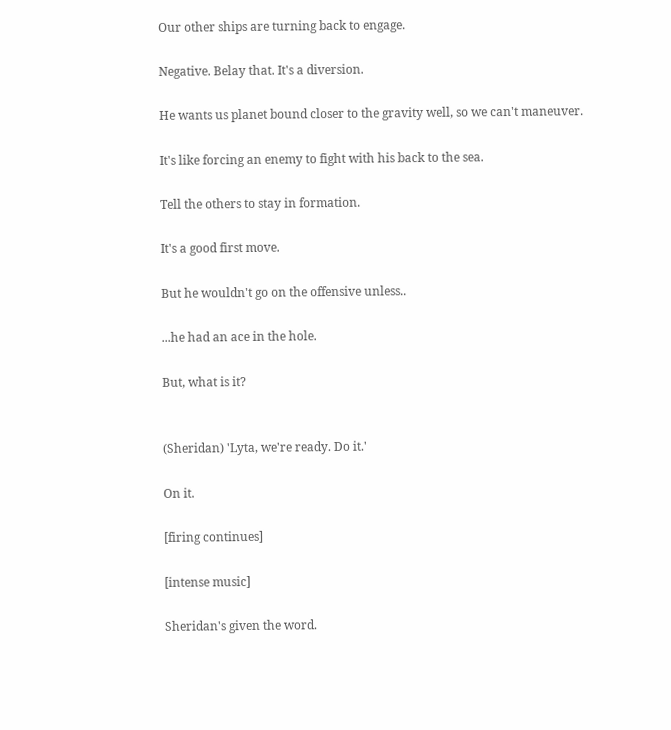Our other ships are turning back to engage.

Negative. Belay that. It's a diversion.

He wants us planet bound closer to the gravity well, so we can't maneuver.

It's like forcing an enemy to fight with his back to the sea.

Tell the others to stay in formation.

It's a good first move.

But he wouldn't go on the offensive unless..

...he had an ace in the hole.

But, what is it?


(Sheridan) 'Lyta, we're ready. Do it.'

On it.

[firing continues]

[intense music]

Sheridan's given the word.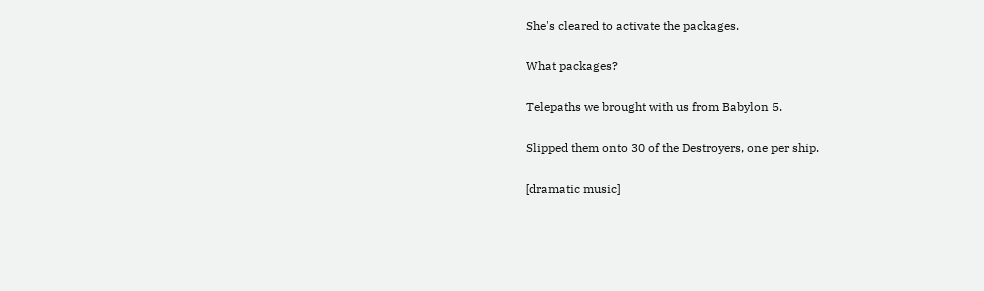She's cleared to activate the packages.

What packages?

Telepaths we brought with us from Babylon 5.

Slipped them onto 30 of the Destroyers, one per ship.

[dramatic music]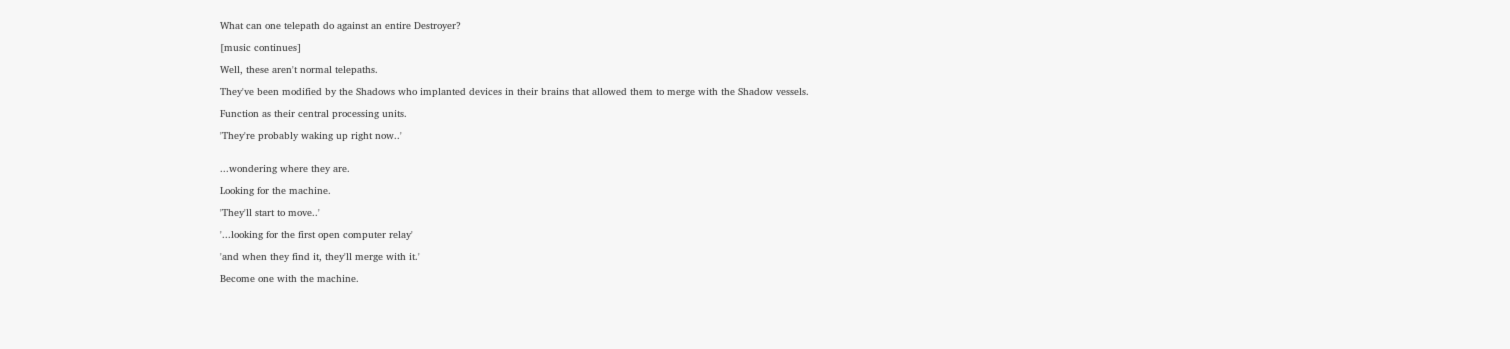What can one telepath do against an entire Destroyer?

[music continues]

Well, these aren't normal telepaths.

They've been modified by the Shadows who implanted devices in their brains that allowed them to merge with the Shadow vessels.

Function as their central processing units.

'They're probably waking up right now..'


...wondering where they are.

Looking for the machine.

'They'll start to move..'

'...looking for the first open computer relay'

'and when they find it, they'll merge with it.'

Become one with the machine.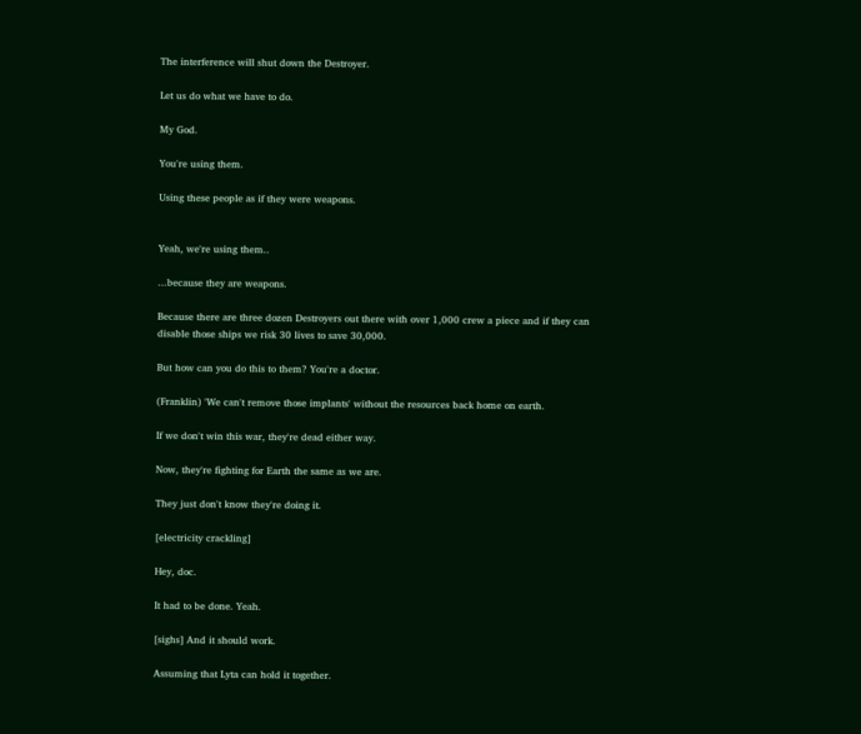The interference will shut down the Destroyer.

Let us do what we have to do.

My God.

You're using them.

Using these people as if they were weapons.


Yeah, we're using them..

...because they are weapons.

Because there are three dozen Destroyers out there with over 1,000 crew a piece and if they can disable those ships we risk 30 lives to save 30,000.

But how can you do this to them? You're a doctor.

(Franklin) 'We can't remove those implants' without the resources back home on earth.

If we don't win this war, they're dead either way.

Now, they're fighting for Earth the same as we are.

They just don't know they're doing it.

[electricity crackling]

Hey, doc.

It had to be done. Yeah.

[sighs] And it should work.

Assuming that Lyta can hold it together.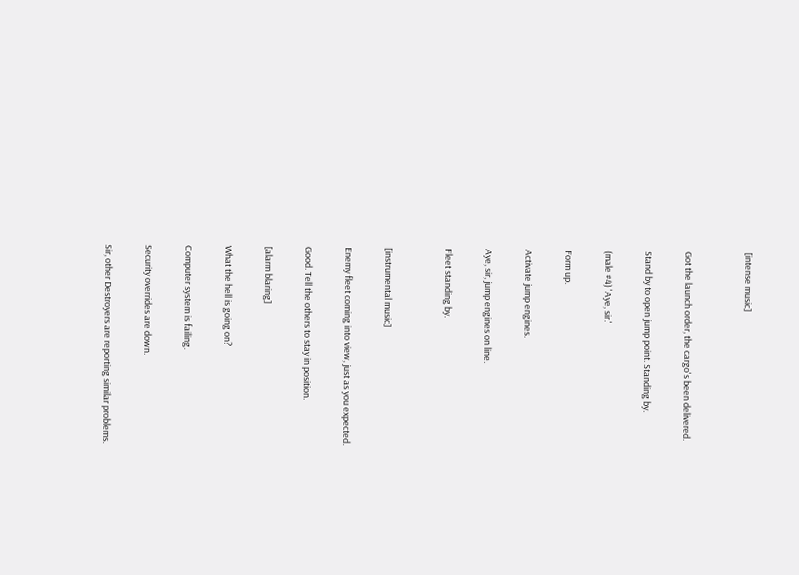[intense music]


Got the launch order, the cargo's been delivered.

Stand by to open jump point. Standing by.

(male #4) 'Aye, sir.'

Form up.

Activate jump engines.

Aye, sir, jump engines on line.

Fleet standing by.


[instrumental music]

Enemy fleet coming into view, just as you expected.

Good. Tell the others to stay in position.

[alarm blaring]

What the hell is going on?

Computer system is failing.

Security overrides are down.

Sir, other Destroyers are reporting similar problems.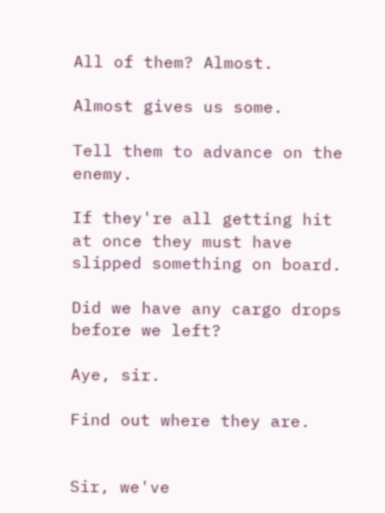All of them? Almost.

Almost gives us some.

Tell them to advance on the enemy.

If they're all getting hit at once they must have slipped something on board.

Did we have any cargo drops before we left?

Aye, sir.

Find out where they are.


Sir, we've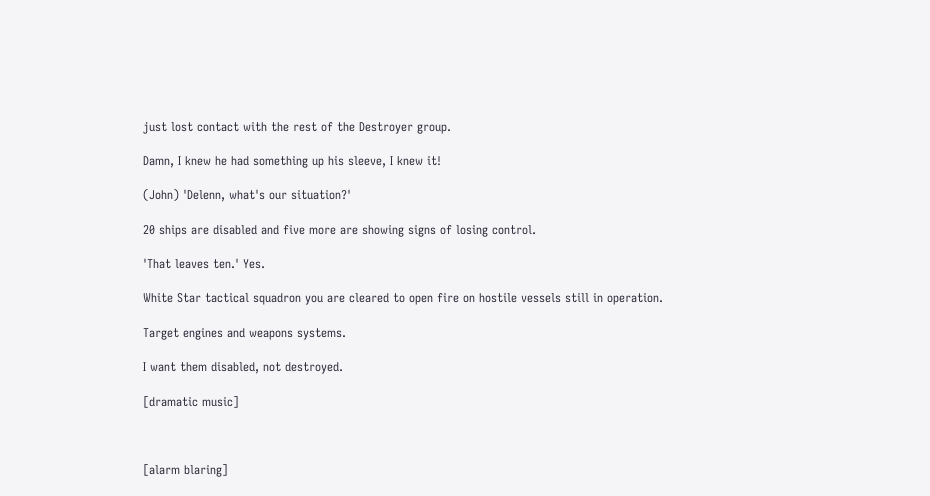just lost contact with the rest of the Destroyer group.

Damn, I knew he had something up his sleeve, I knew it!

(John) 'Delenn, what's our situation?'

20 ships are disabled and five more are showing signs of losing control.

'That leaves ten.' Yes.

White Star tactical squadron you are cleared to open fire on hostile vessels still in operation.

Target engines and weapons systems.

I want them disabled, not destroyed.

[dramatic music]



[alarm blaring]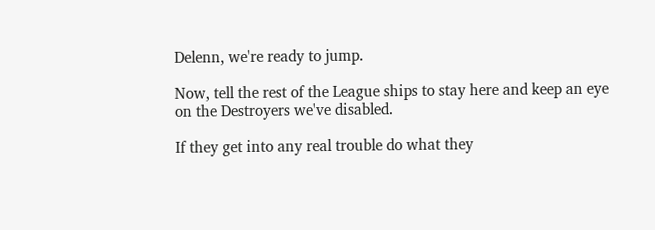Delenn, we're ready to jump.

Now, tell the rest of the League ships to stay here and keep an eye on the Destroyers we've disabled.

If they get into any real trouble do what they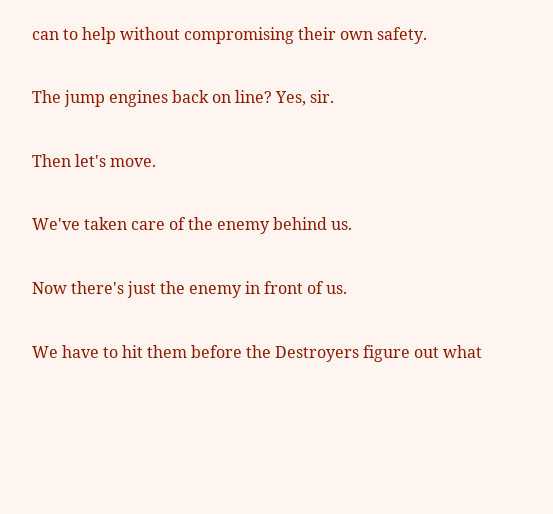can to help without compromising their own safety.

The jump engines back on line? Yes, sir.

Then let's move.

We've taken care of the enemy behind us.

Now there's just the enemy in front of us.

We have to hit them before the Destroyers figure out what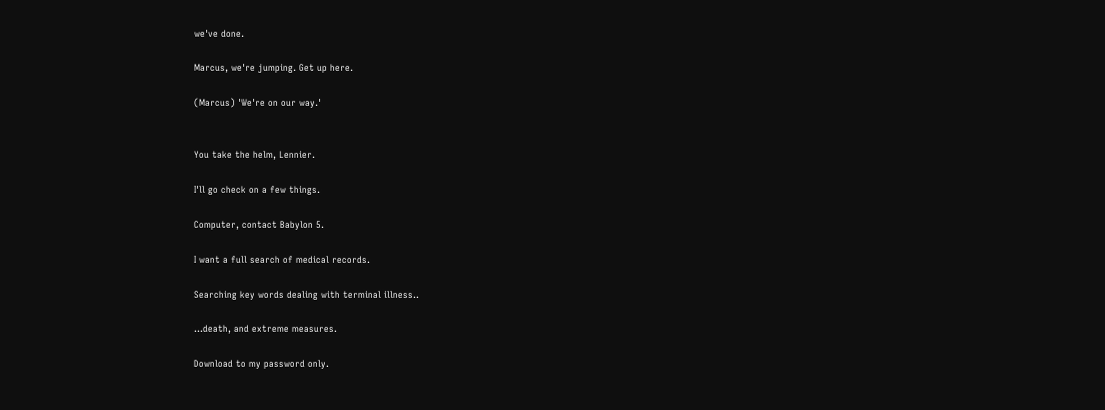we've done.

Marcus, we're jumping. Get up here.

(Marcus) 'We're on our way.'


You take the helm, Lennier.

I'll go check on a few things.

Computer, contact Babylon 5.

I want a full search of medical records.

Searching key words dealing with terminal illness..

...death, and extreme measures.

Download to my password only.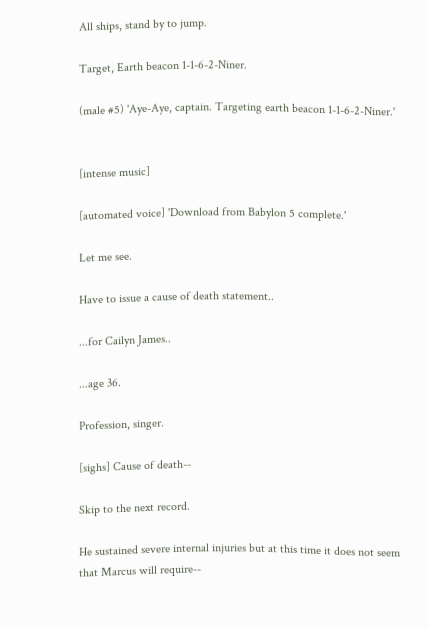All ships, stand by to jump.

Target, Earth beacon 1-1-6-2-Niner.

(male #5) 'Aye-Aye, captain. Targeting earth beacon 1-1-6-2-Niner.'


[intense music]

[automated voice] 'Download from Babylon 5 complete.'

Let me see.

Have to issue a cause of death statement..

...for Cailyn James..

...age 36.

Profession, singer.

[sighs] Cause of death--

Skip to the next record.

He sustained severe internal injuries but at this time it does not seem that Marcus will require--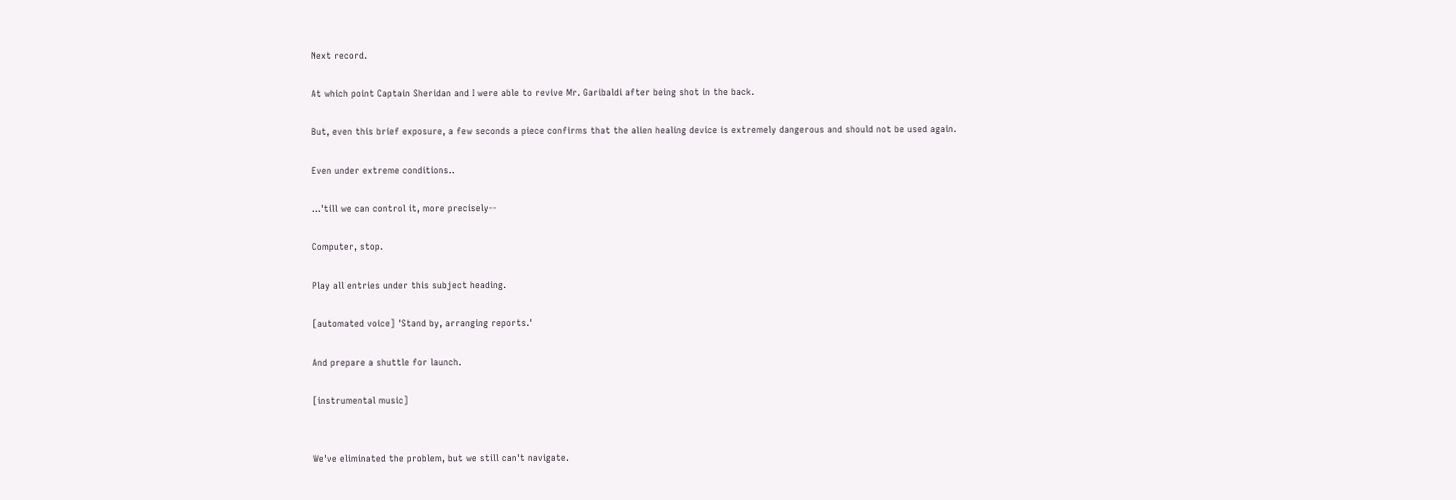Next record.

At which point Captain Sheridan and I were able to revive Mr. Garibaldi after being shot in the back.

But, even this brief exposure, a few seconds a piece confirms that the alien healing device is extremely dangerous and should not be used again.

Even under extreme conditions..

...'till we can control it, more precisely--

Computer, stop.

Play all entries under this subject heading.

[automated voice] 'Stand by, arranging reports.'

And prepare a shuttle for launch.

[instrumental music]


We've eliminated the problem, but we still can't navigate.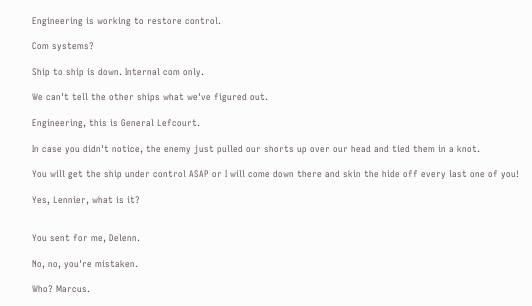Engineering is working to restore control.

Com systems?

Ship to ship is down. Internal com only.

We can't tell the other ships what we've figured out.

Engineering, this is General Lefcourt.

In case you didn't notice, the enemy just pulled our shorts up over our head and tied them in a knot.

You will get the ship under control ASAP or I will come down there and skin the hide off every last one of you!

Yes, Lennier, what is it?


You sent for me, Delenn.

No, no, you're mistaken.

Who? Marcus.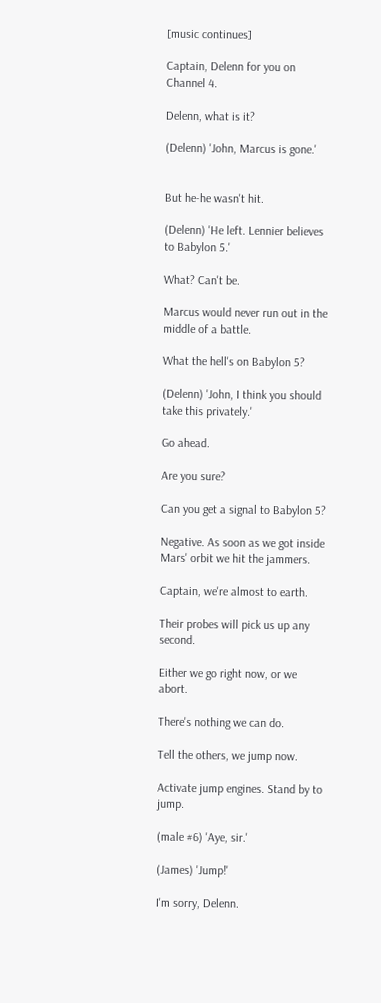[music continues]

Captain, Delenn for you on Channel 4.

Delenn, what is it?

(Delenn) 'John, Marcus is gone.'


But he-he wasn't hit.

(Delenn) 'He left. Lennier believes to Babylon 5.'

What? Can't be.

Marcus would never run out in the middle of a battle.

What the hell's on Babylon 5?

(Delenn) 'John, I think you should take this privately.'

Go ahead.

Are you sure?

Can you get a signal to Babylon 5?

Negative. As soon as we got inside Mars' orbit we hit the jammers.

Captain, we're almost to earth.

Their probes will pick us up any second.

Either we go right now, or we abort.

There's nothing we can do.

Tell the others, we jump now.

Activate jump engines. Stand by to jump.

(male #6) 'Aye, sir.'

(James) 'Jump!'

I'm sorry, Delenn.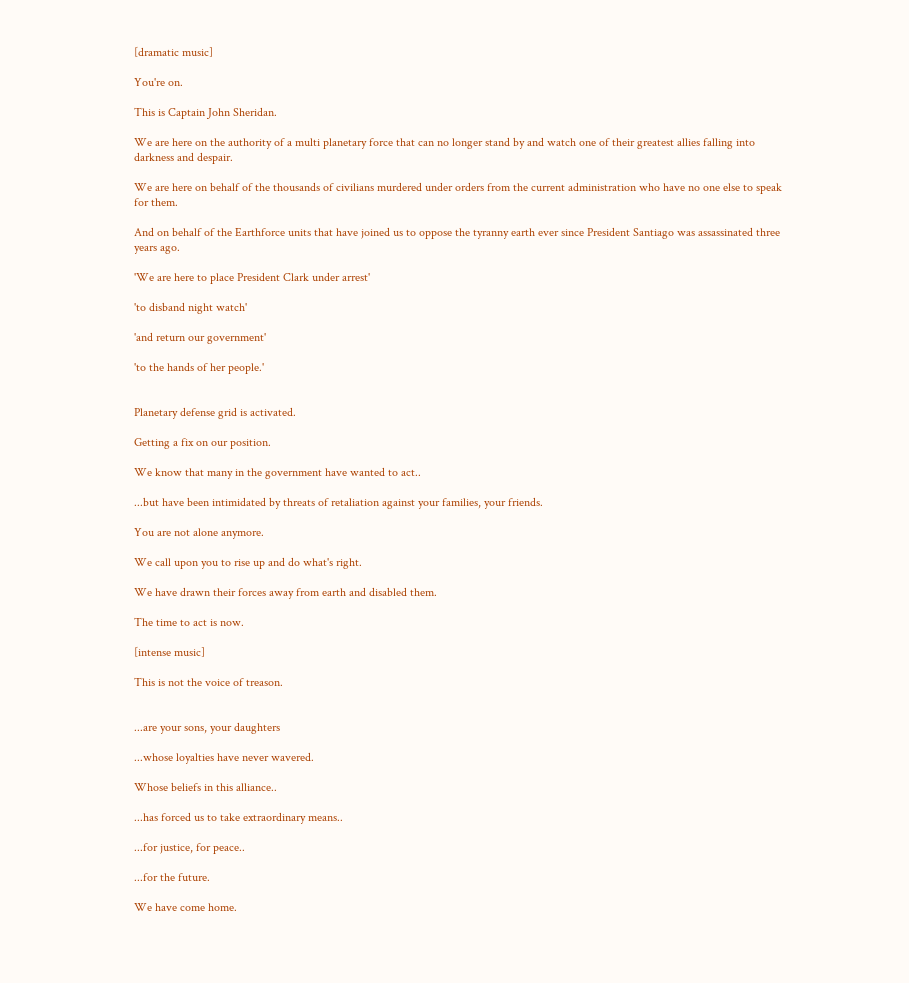[dramatic music]

You're on.

This is Captain John Sheridan.

We are here on the authority of a multi planetary force that can no longer stand by and watch one of their greatest allies falling into darkness and despair.

We are here on behalf of the thousands of civilians murdered under orders from the current administration who have no one else to speak for them.

And on behalf of the Earthforce units that have joined us to oppose the tyranny earth ever since President Santiago was assassinated three years ago.

'We are here to place President Clark under arrest'

'to disband night watch'

'and return our government'

'to the hands of her people.'


Planetary defense grid is activated.

Getting a fix on our position.

We know that many in the government have wanted to act..

...but have been intimidated by threats of retaliation against your families, your friends.

You are not alone anymore.

We call upon you to rise up and do what's right.

We have drawn their forces away from earth and disabled them.

The time to act is now.

[intense music]

This is not the voice of treason.


...are your sons, your daughters

...whose loyalties have never wavered.

Whose beliefs in this alliance..

...has forced us to take extraordinary means..

...for justice, for peace..

...for the future.

We have come home.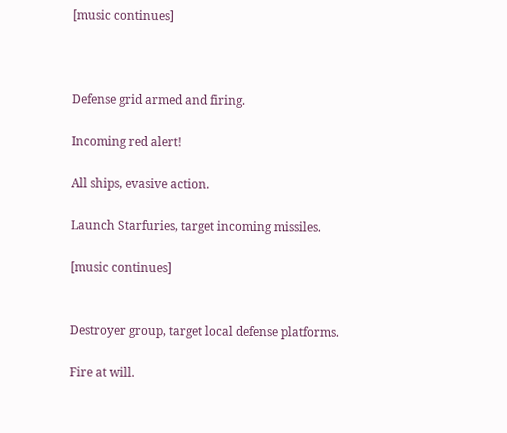[music continues]



Defense grid armed and firing.

Incoming red alert!

All ships, evasive action.

Launch Starfuries, target incoming missiles.

[music continues]


Destroyer group, target local defense platforms.

Fire at will.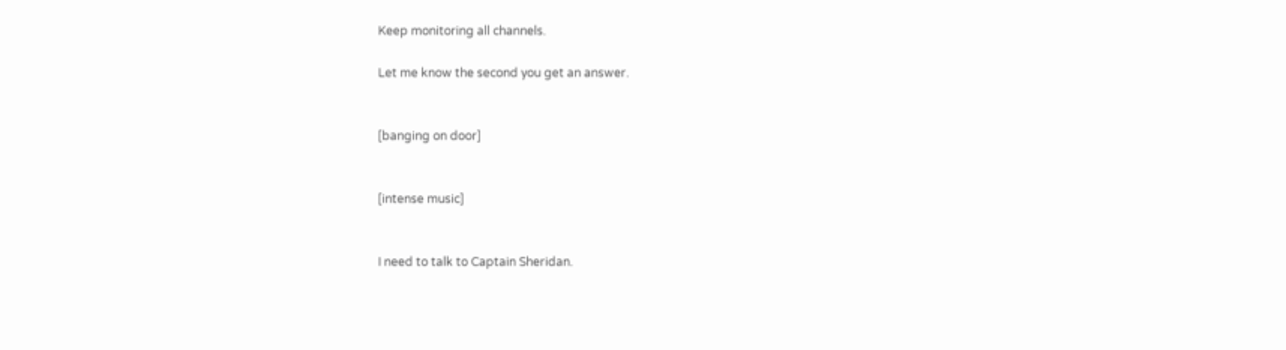Keep monitoring all channels.

Let me know the second you get an answer.


[banging on door]


[intense music]


I need to talk to Captain Sheridan.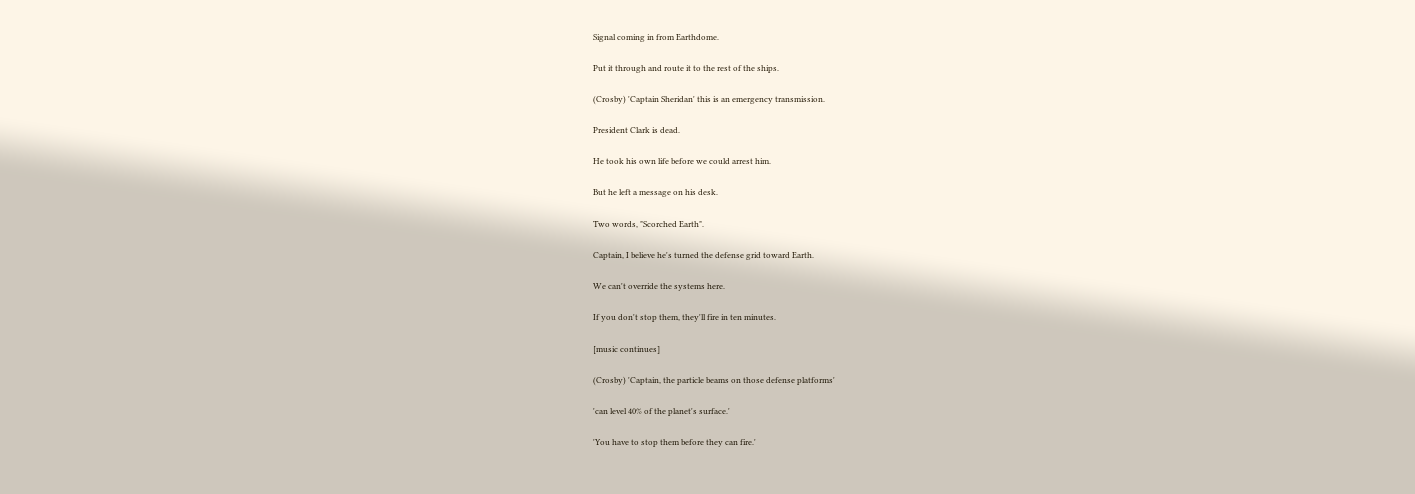Signal coming in from Earthdome.

Put it through and route it to the rest of the ships.

(Crosby) 'Captain Sheridan' this is an emergency transmission.

President Clark is dead.

He took his own life before we could arrest him.

But he left a message on his desk.

Two words, "Scorched Earth".

Captain, I believe he's turned the defense grid toward Earth.

We can't override the systems here.

If you don't stop them, they'll fire in ten minutes.

[music continues]

(Crosby) 'Captain, the particle beams on those defense platforms'

'can level 40% of the planet's surface.'

'You have to stop them before they can fire.'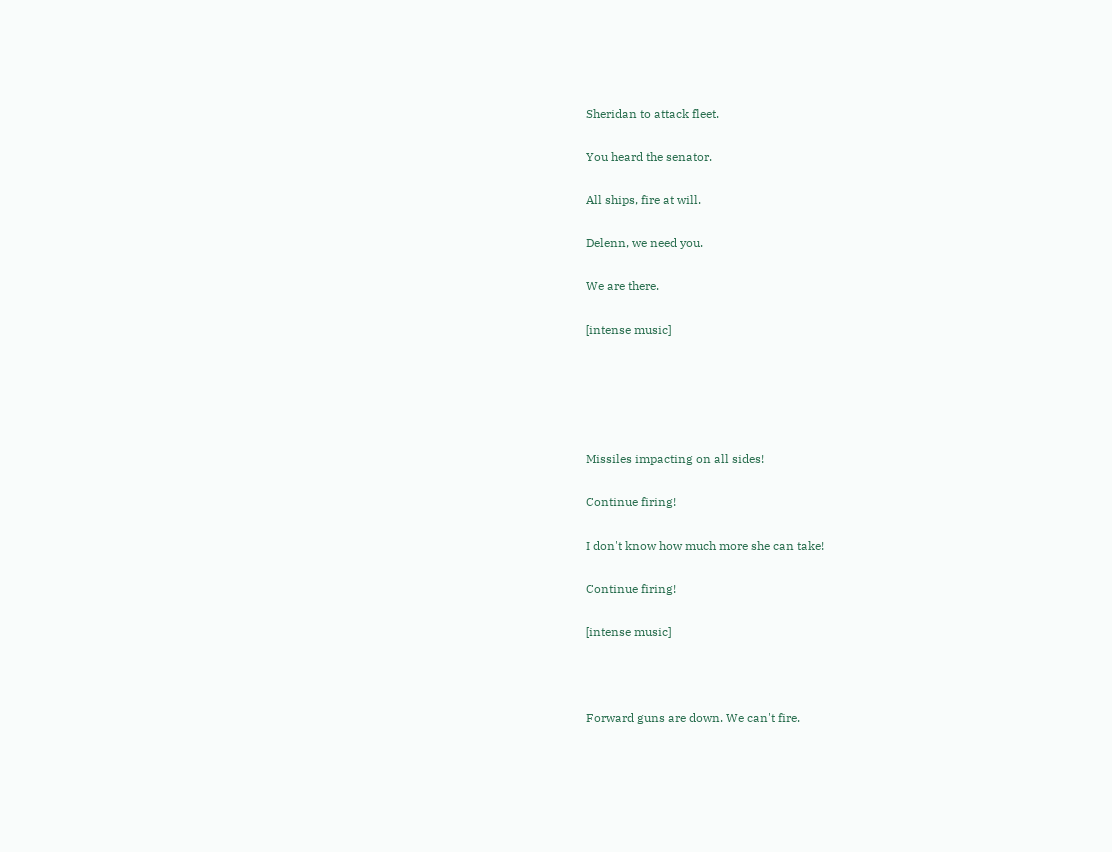Sheridan to attack fleet.

You heard the senator.

All ships, fire at will.

Delenn, we need you.

We are there.

[intense music]





Missiles impacting on all sides!

Continue firing!

I don't know how much more she can take!

Continue firing!

[intense music]



Forward guns are down. We can't fire.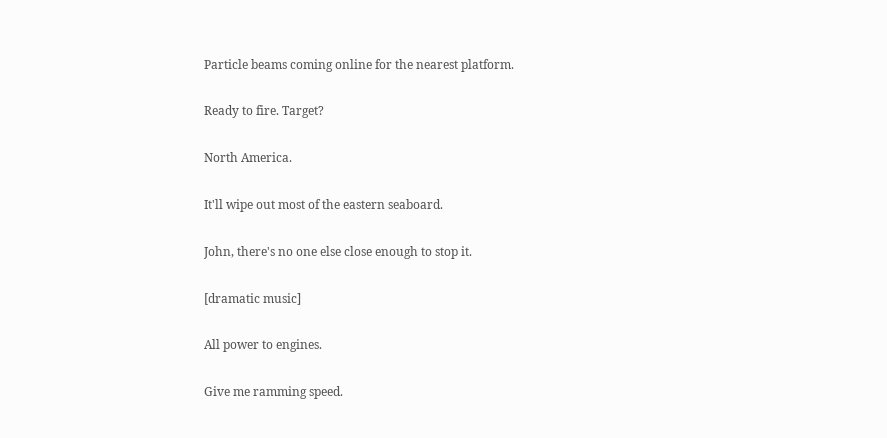Particle beams coming online for the nearest platform.

Ready to fire. Target?

North America.

It'll wipe out most of the eastern seaboard.

John, there's no one else close enough to stop it.

[dramatic music]

All power to engines.

Give me ramming speed.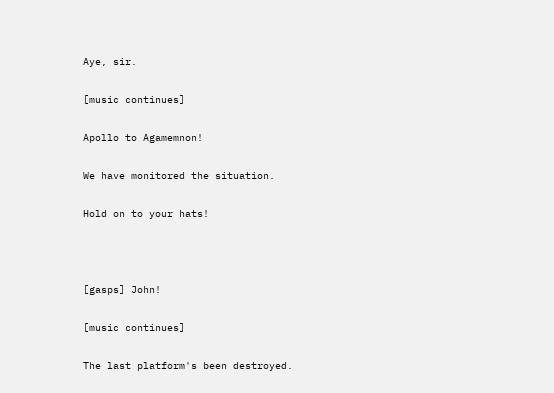Aye, sir.

[music continues]

Apollo to Agamemnon!

We have monitored the situation.

Hold on to your hats!



[gasps] John!

[music continues]

The last platform's been destroyed.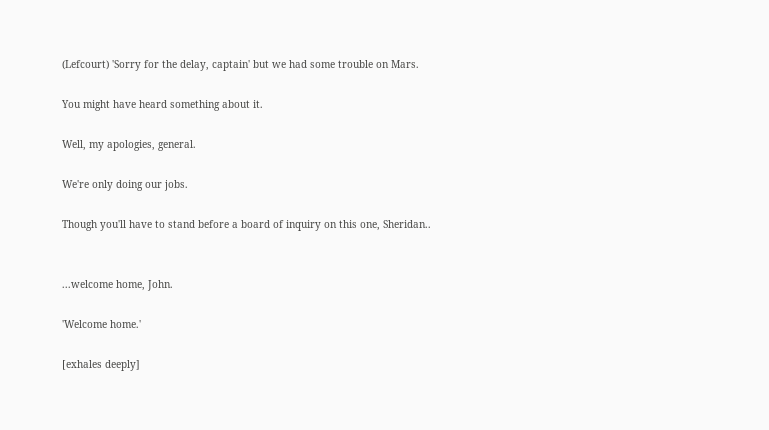(Lefcourt) 'Sorry for the delay, captain' but we had some trouble on Mars.

You might have heard something about it.

Well, my apologies, general.

We're only doing our jobs.

Though you'll have to stand before a board of inquiry on this one, Sheridan..


...welcome home, John.

'Welcome home.'

[exhales deeply]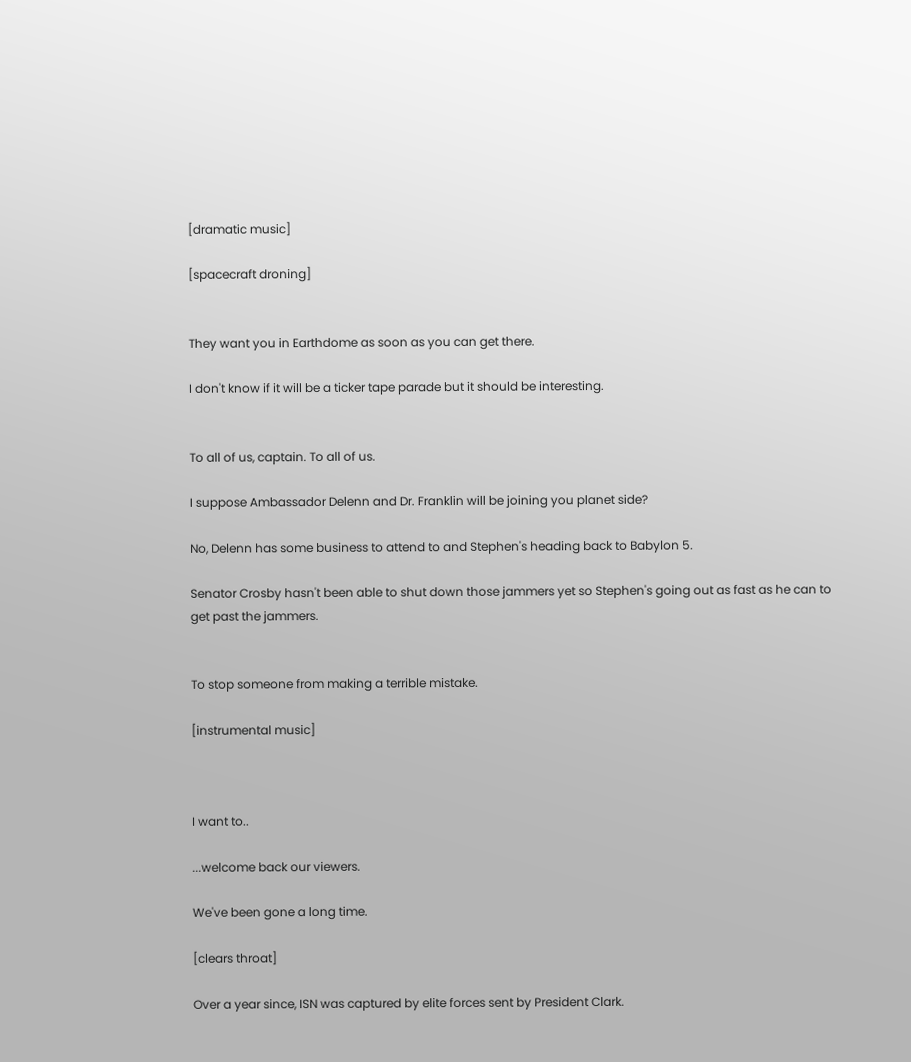[dramatic music]

[spacecraft droning]


They want you in Earthdome as soon as you can get there.

I don't know if it will be a ticker tape parade but it should be interesting.


To all of us, captain. To all of us.

I suppose Ambassador Delenn and Dr. Franklin will be joining you planet side?

No, Delenn has some business to attend to and Stephen's heading back to Babylon 5.

Senator Crosby hasn't been able to shut down those jammers yet so Stephen's going out as fast as he can to get past the jammers.


To stop someone from making a terrible mistake.

[instrumental music]



I want to..

...welcome back our viewers.

We've been gone a long time.

[clears throat]

Over a year since, ISN was captured by elite forces sent by President Clark.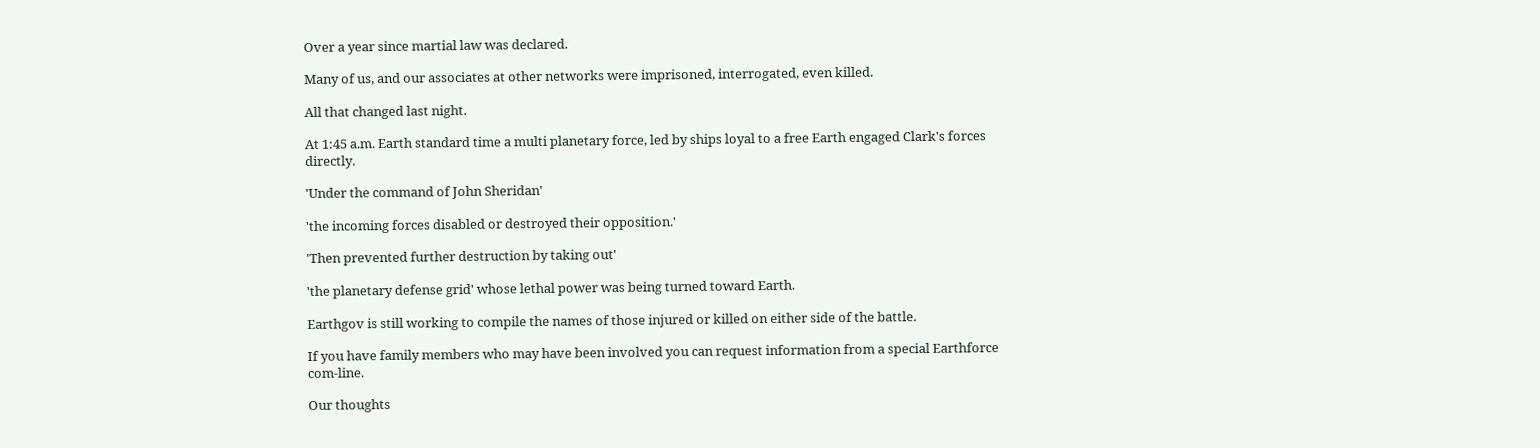Over a year since martial law was declared.

Many of us, and our associates at other networks were imprisoned, interrogated, even killed.

All that changed last night.

At 1:45 a.m. Earth standard time a multi planetary force, led by ships loyal to a free Earth engaged Clark's forces directly.

'Under the command of John Sheridan'

'the incoming forces disabled or destroyed their opposition.'

'Then prevented further destruction by taking out'

'the planetary defense grid' whose lethal power was being turned toward Earth.

Earthgov is still working to compile the names of those injured or killed on either side of the battle.

If you have family members who may have been involved you can request information from a special Earthforce com-line.

Our thoughts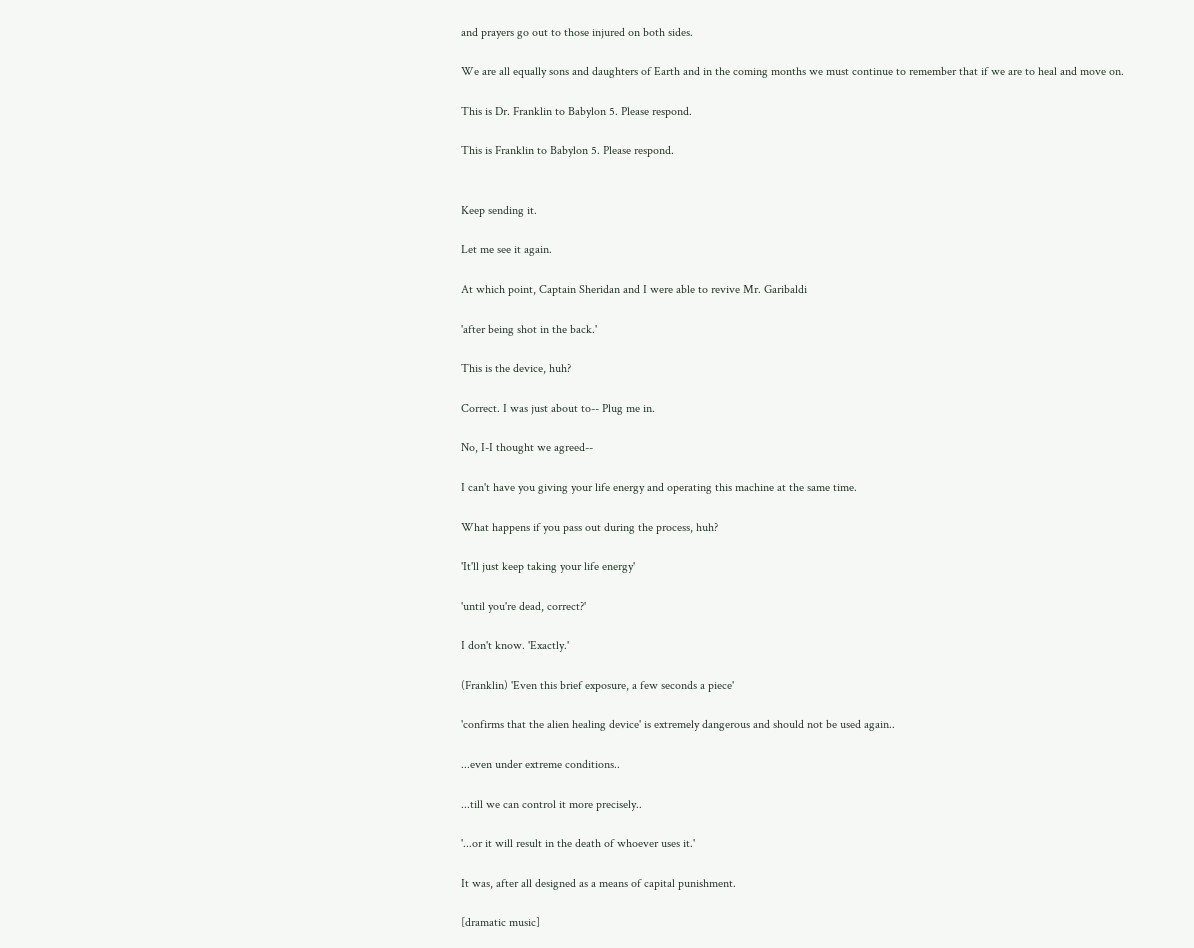and prayers go out to those injured on both sides.

We are all equally sons and daughters of Earth and in the coming months we must continue to remember that if we are to heal and move on.

This is Dr. Franklin to Babylon 5. Please respond.

This is Franklin to Babylon 5. Please respond.


Keep sending it.

Let me see it again.

At which point, Captain Sheridan and I were able to revive Mr. Garibaldi

'after being shot in the back.'

This is the device, huh?

Correct. I was just about to-- Plug me in.

No, I-I thought we agreed--

I can't have you giving your life energy and operating this machine at the same time.

What happens if you pass out during the process, huh?

'It'll just keep taking your life energy'

'until you're dead, correct?'

I don't know. 'Exactly.'

(Franklin) 'Even this brief exposure, a few seconds a piece'

'confirms that the alien healing device' is extremely dangerous and should not be used again..

...even under extreme conditions..

...till we can control it more precisely..

'...or it will result in the death of whoever uses it.'

It was, after all designed as a means of capital punishment.

[dramatic music]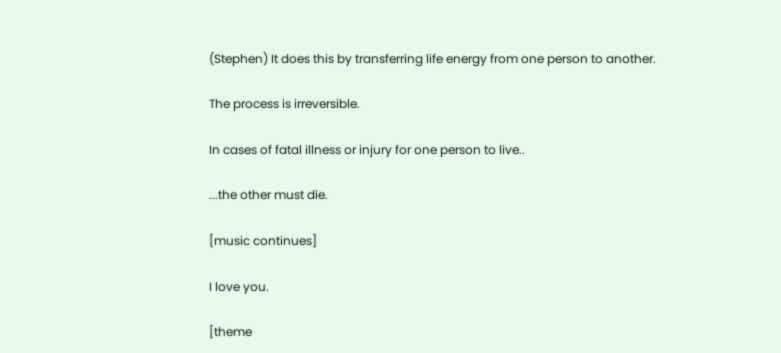(Stephen) It does this by transferring life energy from one person to another.

The process is irreversible.

In cases of fatal illness or injury for one person to live..

...the other must die.

[music continues]

I love you.

[theme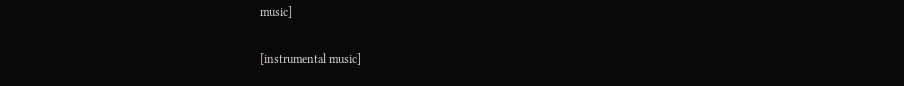music]

[instrumental music]